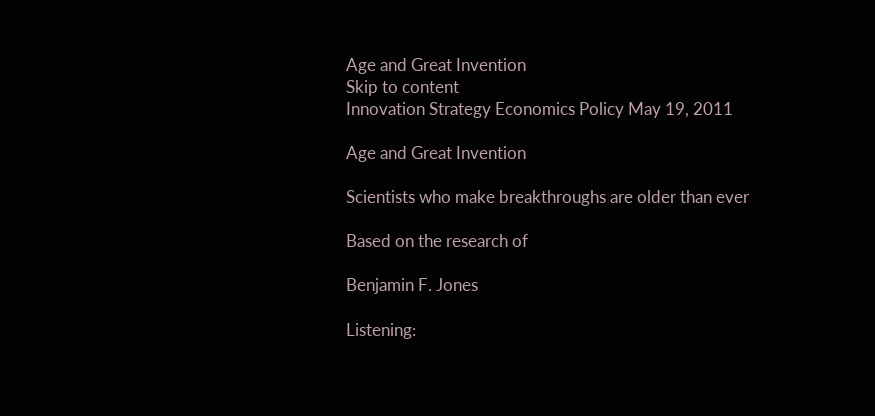Age and Great Invention
Skip to content
Innovation Strategy Economics Policy May 19, 2011

Age and Great Invention

Scientists who make breakthroughs are older than ever

Based on the research of

Benjamin F. Jones

Listening: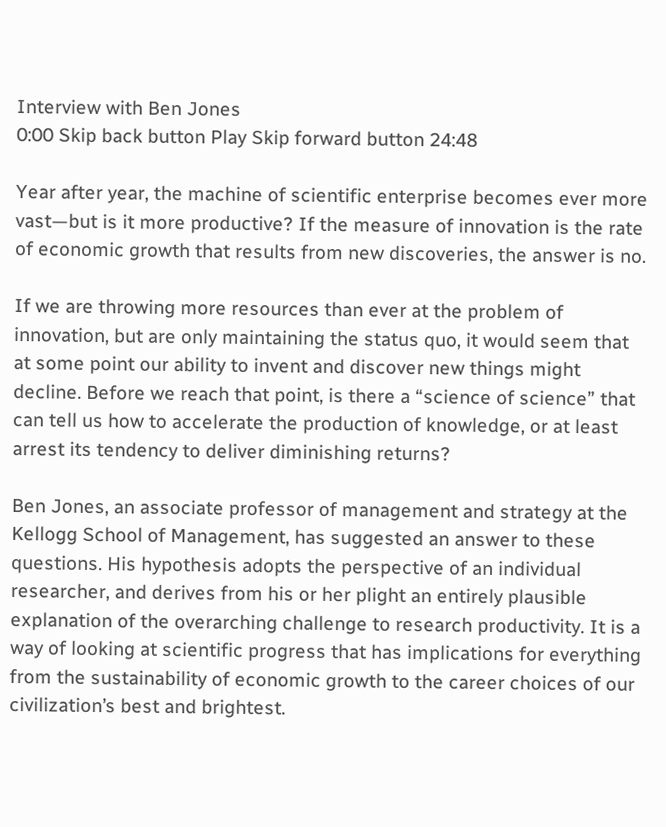Interview with Ben Jones
0:00 Skip back button Play Skip forward button 24:48

Year after year, the machine of scientific enterprise becomes ever more vast—but is it more productive? If the measure of innovation is the rate of economic growth that results from new discoveries, the answer is no.

If we are throwing more resources than ever at the problem of innovation, but are only maintaining the status quo, it would seem that at some point our ability to invent and discover new things might decline. Before we reach that point, is there a “science of science” that can tell us how to accelerate the production of knowledge, or at least arrest its tendency to deliver diminishing returns?

Ben Jones, an associate professor of management and strategy at the Kellogg School of Management, has suggested an answer to these questions. His hypothesis adopts the perspective of an individual researcher, and derives from his or her plight an entirely plausible explanation of the overarching challenge to research productivity. It is a way of looking at scientific progress that has implications for everything from the sustainability of economic growth to the career choices of our civilization’s best and brightest.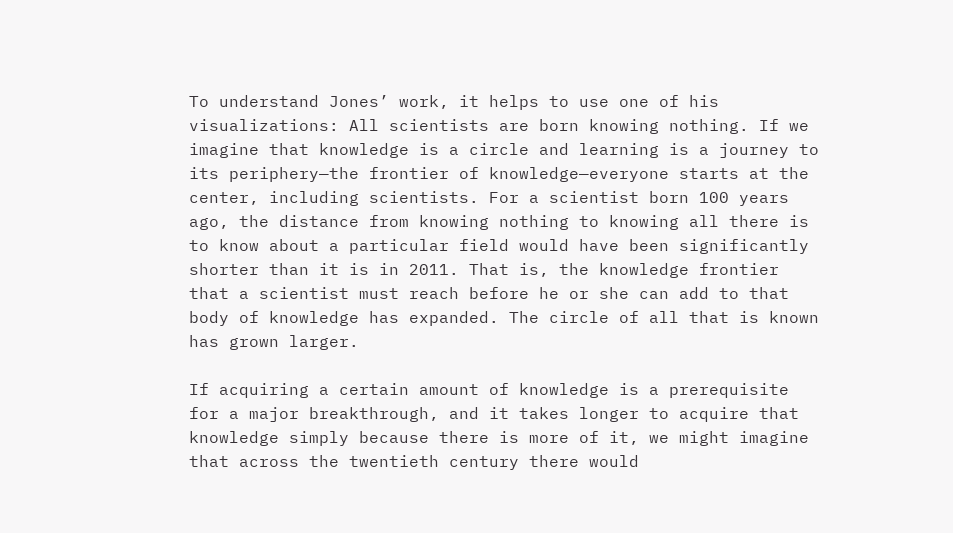To understand Jones’ work, it helps to use one of his visualizations: All scientists are born knowing nothing. If we imagine that knowledge is a circle and learning is a journey to its periphery—the frontier of knowledge—everyone starts at the center, including scientists. For a scientist born 100 years ago, the distance from knowing nothing to knowing all there is to know about a particular field would have been significantly shorter than it is in 2011. That is, the knowledge frontier that a scientist must reach before he or she can add to that body of knowledge has expanded. The circle of all that is known has grown larger.

If acquiring a certain amount of knowledge is a prerequisite for a major breakthrough, and it takes longer to acquire that knowledge simply because there is more of it, we might imagine that across the twentieth century there would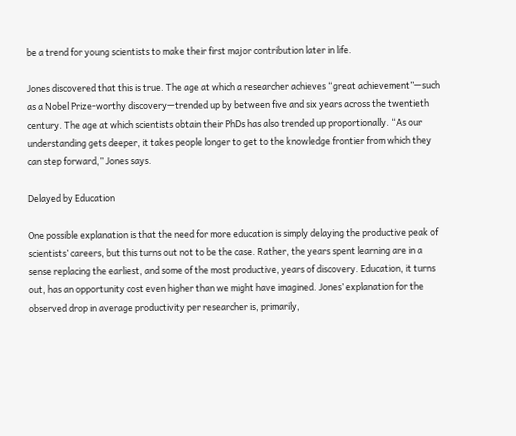be a trend for young scientists to make their first major contribution later in life.

Jones discovered that this is true. The age at which a researcher achieves “great achievement”—such as a Nobel Prize-worthy discovery—trended up by between five and six years across the twentieth century. The age at which scientists obtain their PhDs has also trended up proportionally. “As our understanding gets deeper, it takes people longer to get to the knowledge frontier from which they can step forward,” Jones says.

Delayed by Education

One possible explanation is that the need for more education is simply delaying the productive peak of scientists’ careers, but this turns out not to be the case. Rather, the years spent learning are in a sense replacing the earliest, and some of the most productive, years of discovery. Education, it turns out, has an opportunity cost even higher than we might have imagined. Jones’ explanation for the observed drop in average productivity per researcher is, primarily,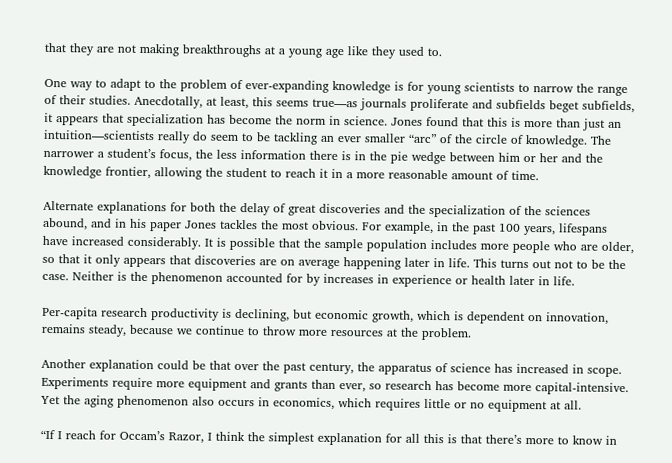that they are not making breakthroughs at a young age like they used to.

One way to adapt to the problem of ever-expanding knowledge is for young scientists to narrow the range of their studies. Anecdotally, at least, this seems true—as journals proliferate and subfields beget subfields, it appears that specialization has become the norm in science. Jones found that this is more than just an intuition—scientists really do seem to be tackling an ever smaller “arc” of the circle of knowledge. The narrower a student’s focus, the less information there is in the pie wedge between him or her and the knowledge frontier, allowing the student to reach it in a more reasonable amount of time.

Alternate explanations for both the delay of great discoveries and the specialization of the sciences abound, and in his paper Jones tackles the most obvious. For example, in the past 100 years, lifespans have increased considerably. It is possible that the sample population includes more people who are older, so that it only appears that discoveries are on average happening later in life. This turns out not to be the case. Neither is the phenomenon accounted for by increases in experience or health later in life.

Per-capita research productivity is declining, but economic growth, which is dependent on innovation, remains steady, because we continue to throw more resources at the problem.

Another explanation could be that over the past century, the apparatus of science has increased in scope. Experiments require more equipment and grants than ever, so research has become more capital-intensive. Yet the aging phenomenon also occurs in economics, which requires little or no equipment at all.

“If I reach for Occam’s Razor, I think the simplest explanation for all this is that there’s more to know in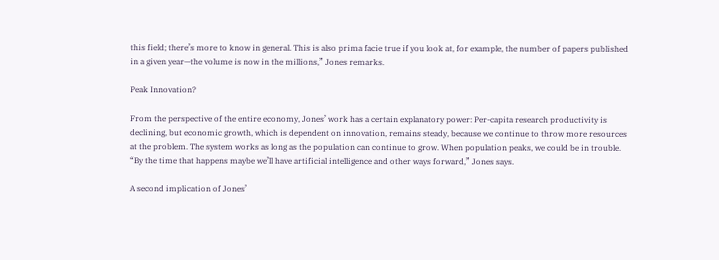this field; there’s more to know in general. This is also prima facie true if you look at, for example, the number of papers published in a given year—the volume is now in the millions,” Jones remarks.

Peak Innovation?

From the perspective of the entire economy, Jones’ work has a certain explanatory power: Per-capita research productivity is declining, but economic growth, which is dependent on innovation, remains steady, because we continue to throw more resources at the problem. The system works as long as the population can continue to grow. When population peaks, we could be in trouble. “By the time that happens maybe we’ll have artificial intelligence and other ways forward,” Jones says.

A second implication of Jones’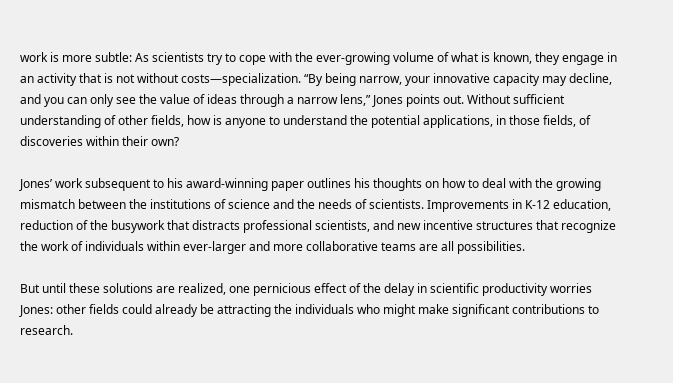work is more subtle: As scientists try to cope with the ever-growing volume of what is known, they engage in an activity that is not without costs—specialization. “By being narrow, your innovative capacity may decline, and you can only see the value of ideas through a narrow lens,” Jones points out. Without sufficient understanding of other fields, how is anyone to understand the potential applications, in those fields, of discoveries within their own?

Jones’ work subsequent to his award-winning paper outlines his thoughts on how to deal with the growing mismatch between the institutions of science and the needs of scientists. Improvements in K-12 education, reduction of the busywork that distracts professional scientists, and new incentive structures that recognize the work of individuals within ever-larger and more collaborative teams are all possibilities.

But until these solutions are realized, one pernicious effect of the delay in scientific productivity worries Jones: other fields could already be attracting the individuals who might make significant contributions to research.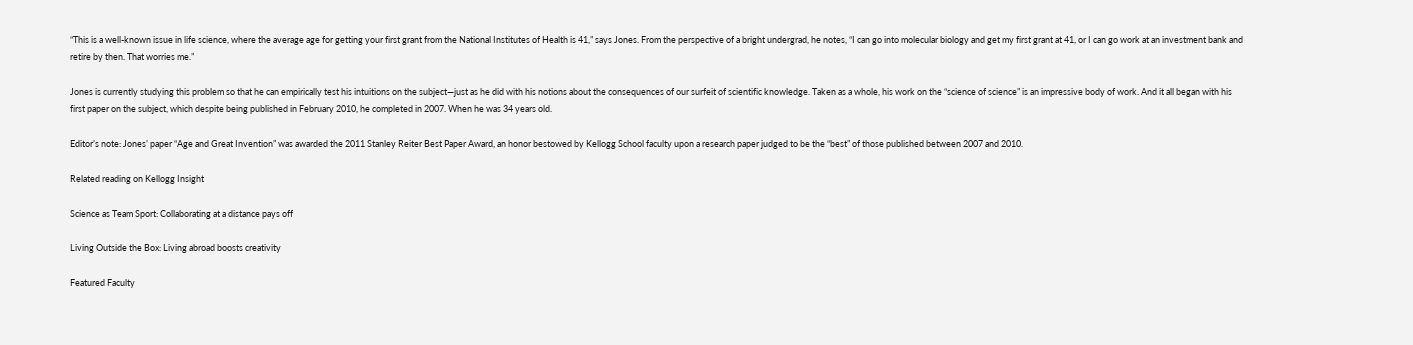“This is a well-known issue in life science, where the average age for getting your first grant from the National Institutes of Health is 41,” says Jones. From the perspective of a bright undergrad, he notes, “I can go into molecular biology and get my first grant at 41, or I can go work at an investment bank and retire by then. That worries me.”

Jones is currently studying this problem so that he can empirically test his intuitions on the subject—just as he did with his notions about the consequences of our surfeit of scientific knowledge. Taken as a whole, his work on the “science of science” is an impressive body of work. And it all began with his first paper on the subject, which despite being published in February 2010, he completed in 2007. When he was 34 years old.

Editor’s note: Jones’ paper “Age and Great Invention” was awarded the 2011 Stanley Reiter Best Paper Award, an honor bestowed by Kellogg School faculty upon a research paper judged to be the “best” of those published between 2007 and 2010.

Related reading on Kellogg Insight

Science as Team Sport: Collaborating at a distance pays off

Living Outside the Box: Living abroad boosts creativity

Featured Faculty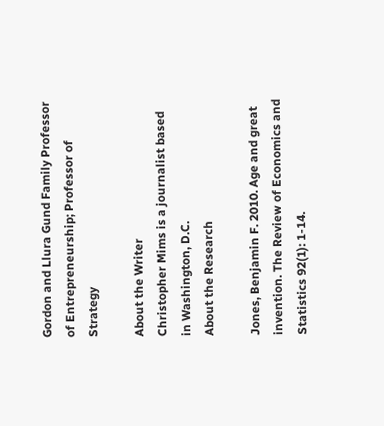Gordon and Llura Gund Family Professor of Entrepreneurship; Professor of Strategy

About the Writer
Christopher Mims is a journalist based in Washington, D.C.
About the Research

Jones, Benjamin F. 2010. Age and great invention. The Review of Economics and Statistics 92(1): 1-14.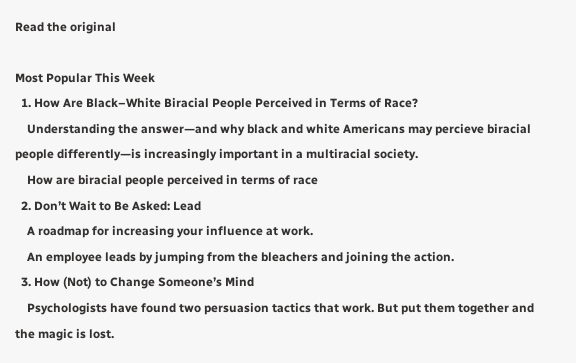Read the original

Most Popular This Week
  1. How Are Black–White Biracial People Perceived in Terms of Race?
    Understanding the answer—and why black and white Americans may percieve biracial people differently—is increasingly important in a multiracial society.
    How are biracial people perceived in terms of race
  2. Don’t Wait to Be Asked: Lead
    A roadmap for increasing your influence at work.
    An employee leads by jumping from the bleachers and joining the action.
  3. How (Not) to Change Someone’s Mind
    Psychologists have found two persuasion tactics that work. But put them together and the magic is lost.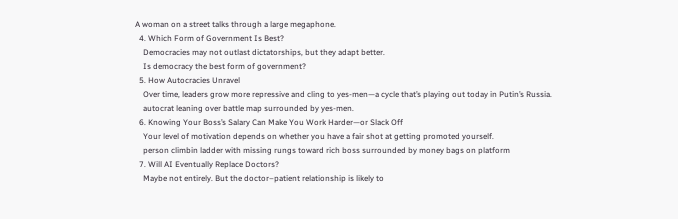A woman on a street talks through a large megaphone.
  4. Which Form of Government Is Best?
    Democracies may not outlast dictatorships, but they adapt better.
    Is democracy the best form of government?
  5. How Autocracies Unravel
    Over time, leaders grow more repressive and cling to yes-men—a cycle that’s playing out today in Putin’s Russia.
    autocrat leaning over battle map surrounded by yes-men.
  6. Knowing Your Boss’s Salary Can Make You Work Harder—or Slack Off
    Your level of motivation depends on whether you have a fair shot at getting promoted yourself.
    person climbin ladder with missing rungs toward rich boss surrounded by money bags on platform
  7. Will AI Eventually Replace Doctors?
    Maybe not entirely. But the doctor–patient relationship is likely to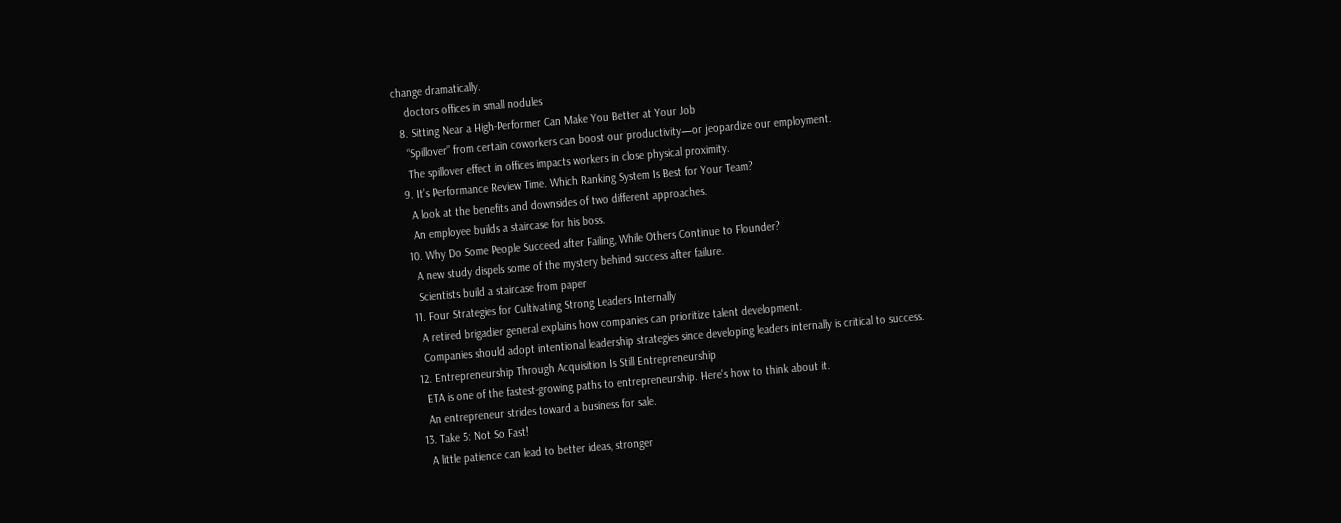change dramatically.
    doctors offices in small nodules
  8. Sitting Near a High-Performer Can Make You Better at Your Job
    “Spillover” from certain coworkers can boost our productivity—or jeopardize our employment.
    The spillover effect in offices impacts workers in close physical proximity.
  9. It’s Performance Review Time. Which Ranking System Is Best for Your Team?
    A look at the benefits and downsides of two different approaches.
    An employee builds a staircase for his boss.
  10. Why Do Some People Succeed after Failing, While Others Continue to Flounder?
    A new study dispels some of the mystery behind success after failure.
    Scientists build a staircase from paper
  11. Four Strategies for Cultivating Strong Leaders Internally
    A retired brigadier general explains how companies can prioritize talent development.
    Companies should adopt intentional leadership strategies since developing leaders internally is critical to success.
  12. Entrepreneurship Through Acquisition Is Still Entrepreneurship
    ETA is one of the fastest-growing paths to entrepreneurship. Here's how to think about it.
    An entrepreneur strides toward a business for sale.
  13. Take 5: Not So Fast!
    A little patience can lead to better ideas, stronger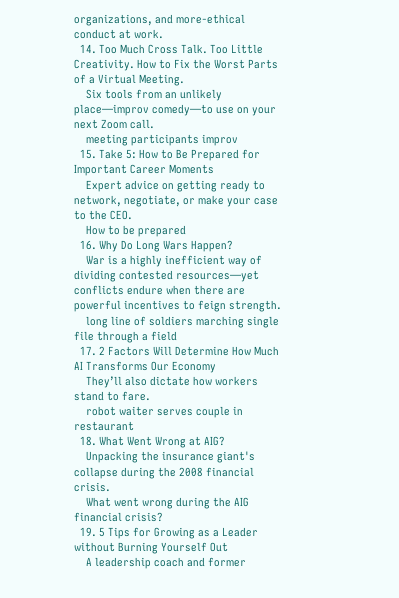organizations, and more-ethical conduct at work.
  14. Too Much Cross Talk. Too Little Creativity. How to Fix the Worst Parts of a Virtual Meeting.
    Six tools from an unlikely place—improv comedy—to use on your next Zoom call.
    meeting participants improv
  15. Take 5: How to Be Prepared for Important Career Moments
    Expert advice on getting ready to network, negotiate, or make your case to the CEO.
    How to be prepared
  16. Why Do Long Wars Happen?
    War is a highly inefficient way of dividing contested resources—yet conflicts endure when there are powerful incentives to feign strength.
    long line of soldiers marching single file through a field
  17. 2 Factors Will Determine How Much AI Transforms Our Economy
    They’ll also dictate how workers stand to fare.
    robot waiter serves couple in restaurant
  18. What Went Wrong at AIG?
    Unpacking the insurance giant's collapse during the 2008 financial crisis.
    What went wrong during the AIG financial crisis?
  19. 5 Tips for Growing as a Leader without Burning Yourself Out
    A leadership coach and former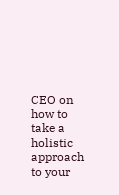CEO on how to take a holistic approach to your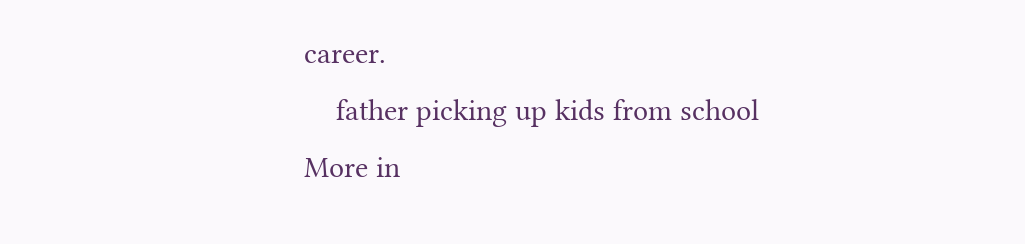career.
    father picking up kids from school
More in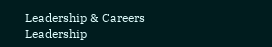Leadership & Careers Leadership